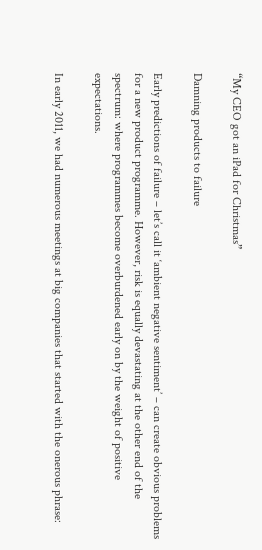“My CEO got an iPad for Christmas”

Damning products to failure

Early predictions of failure – let’s call it ‘ambient negative sentiment’ – can create obvious problems for a new product programme. However, risk is equally devastating at the other end of the spectrum: where programmes become overburdened early on by the weight of positive expectations.

In early 2011, we had numerous meetings at big companies that started with the onerous phrase: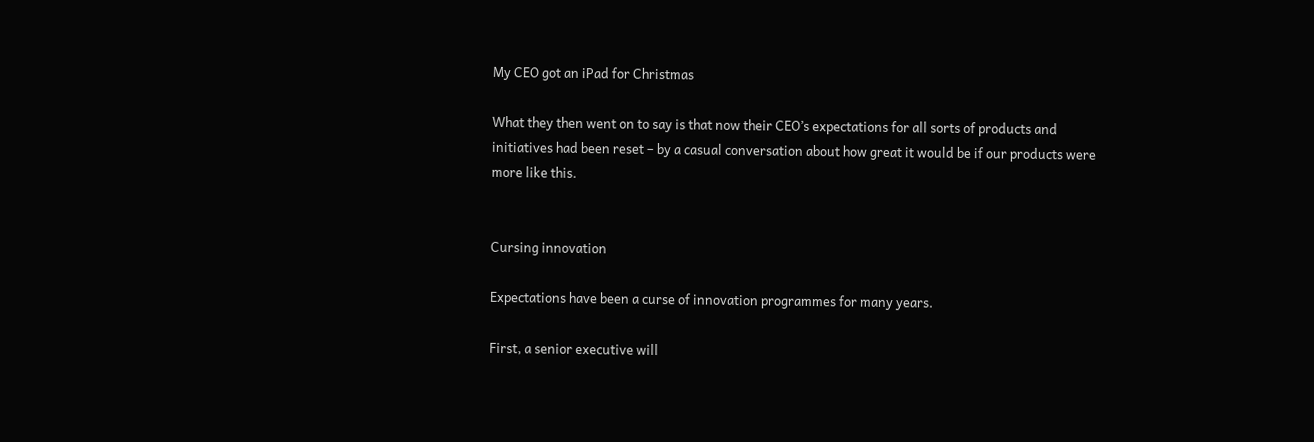My CEO got an iPad for Christmas

What they then went on to say is that now their CEO’s expectations for all sorts of products and initiatives had been reset – by a casual conversation about how great it would be if our products were more like this.


Cursing innovation

Expectations have been a curse of innovation programmes for many years.

First, a senior executive will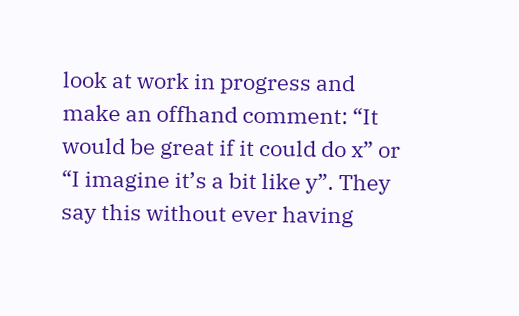look at work in progress and make an offhand comment: “It would be great if it could do x” or “I imagine it’s a bit like y”. They say this without ever having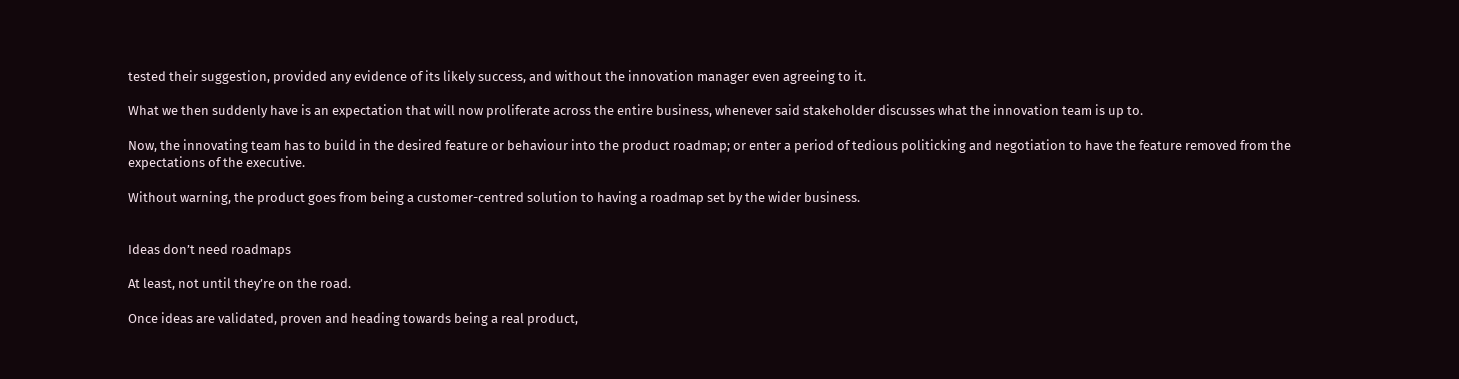tested their suggestion, provided any evidence of its likely success, and without the innovation manager even agreeing to it.

What we then suddenly have is an expectation that will now proliferate across the entire business, whenever said stakeholder discusses what the innovation team is up to.

Now, the innovating team has to build in the desired feature or behaviour into the product roadmap; or enter a period of tedious politicking and negotiation to have the feature removed from the expectations of the executive.

Without warning, the product goes from being a customer-centred solution to having a roadmap set by the wider business.


Ideas don’t need roadmaps

At least, not until they’re on the road.

Once ideas are validated, proven and heading towards being a real product,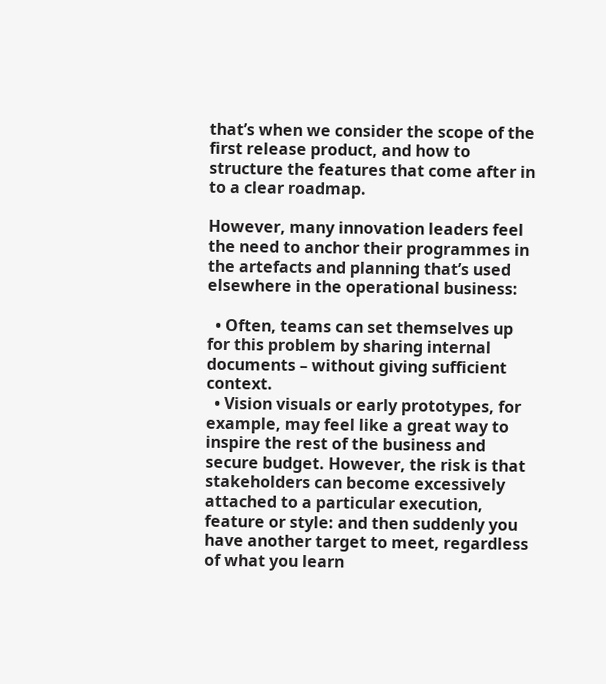that’s when we consider the scope of the first release product, and how to structure the features that come after in to a clear roadmap.

However, many innovation leaders feel the need to anchor their programmes in the artefacts and planning that’s used elsewhere in the operational business:

  • Often, teams can set themselves up for this problem by sharing internal documents – without giving sufficient context.
  • Vision visuals or early prototypes, for example, may feel like a great way to inspire the rest of the business and secure budget. However, the risk is that stakeholders can become excessively attached to a particular execution, feature or style: and then suddenly you have another target to meet, regardless of what you learn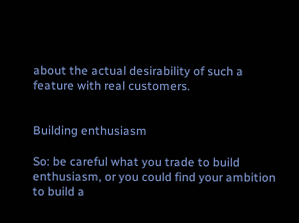about the actual desirability of such a feature with real customers.


Building enthusiasm

So: be careful what you trade to build enthusiasm, or you could find your ambition to build a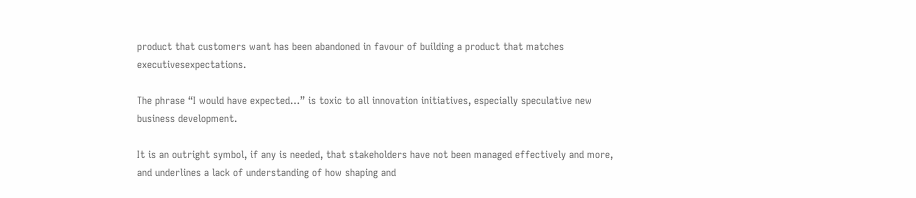product that customers want has been abandoned in favour of building a product that matches executivesexpectations.

The phrase “I would have expected…” is toxic to all innovation initiatives, especially speculative new business development.

It is an outright symbol, if any is needed, that stakeholders have not been managed effectively and more, and underlines a lack of understanding of how shaping and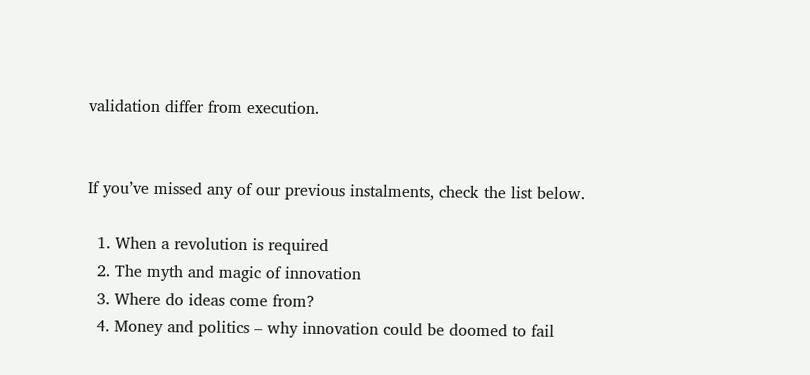validation differ from execution.


If you’ve missed any of our previous instalments, check the list below.

  1. When a revolution is required
  2. The myth and magic of innovation
  3. Where do ideas come from?
  4. Money and politics – why innovation could be doomed to fail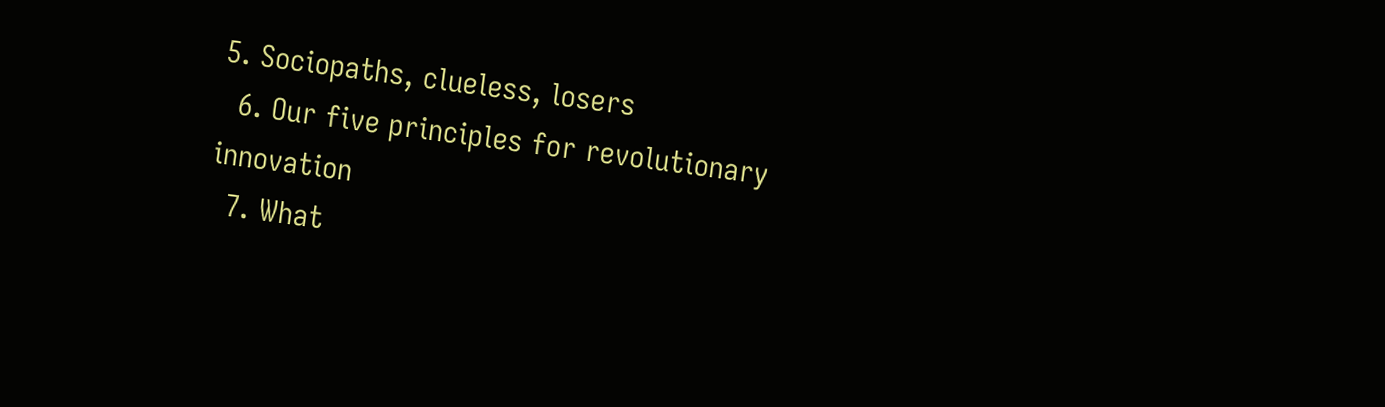5. Sociopaths, clueless, losers
  6. Our five principles for revolutionary innovation
  7. What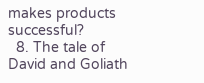makes products successful?
  8. The tale of David and Goliath